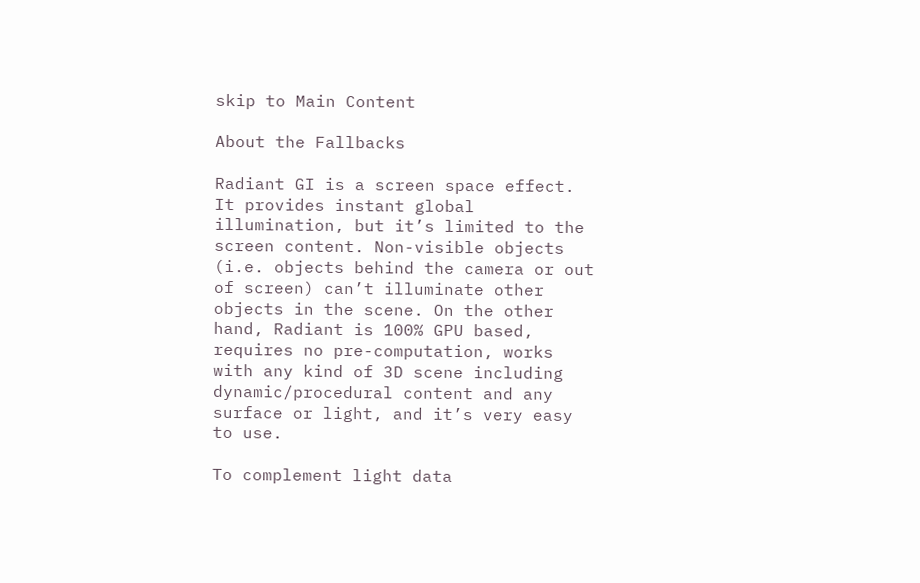skip to Main Content

About the Fallbacks

Radiant GI is a screen space effect. It provides instant global illumination, but it’s limited to the screen content. Non-visible objects (i.e. objects behind the camera or out of screen) can’t illuminate other objects in the scene. On the other hand, Radiant is 100% GPU based, requires no pre-computation, works with any kind of 3D scene including dynamic/procedural content and any surface or light, and it’s very easy to use.

To complement light data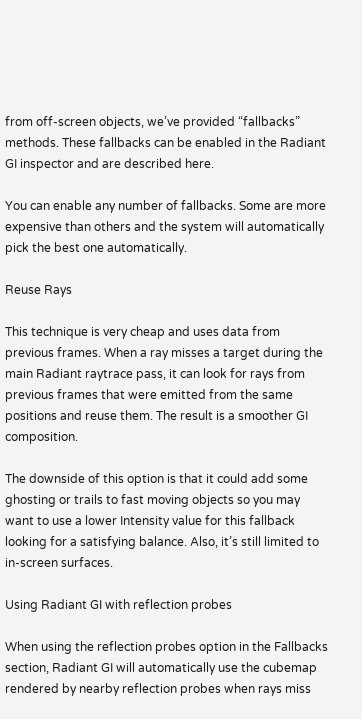from off-screen objects, we’ve provided “fallbacks” methods. These fallbacks can be enabled in the Radiant GI inspector and are described here.

You can enable any number of fallbacks. Some are more expensive than others and the system will automatically pick the best one automatically.

Reuse Rays

This technique is very cheap and uses data from previous frames. When a ray misses a target during the main Radiant raytrace pass, it can look for rays from previous frames that were emitted from the same positions and reuse them. The result is a smoother GI composition.

The downside of this option is that it could add some ghosting or trails to fast moving objects so you may want to use a lower Intensity value for this fallback looking for a satisfying balance. Also, it’s still limited to in-screen surfaces.

Using Radiant GI with reflection probes

When using the reflection probes option in the Fallbacks section, Radiant GI will automatically use the cubemap rendered by nearby reflection probes when rays miss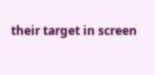their target in screen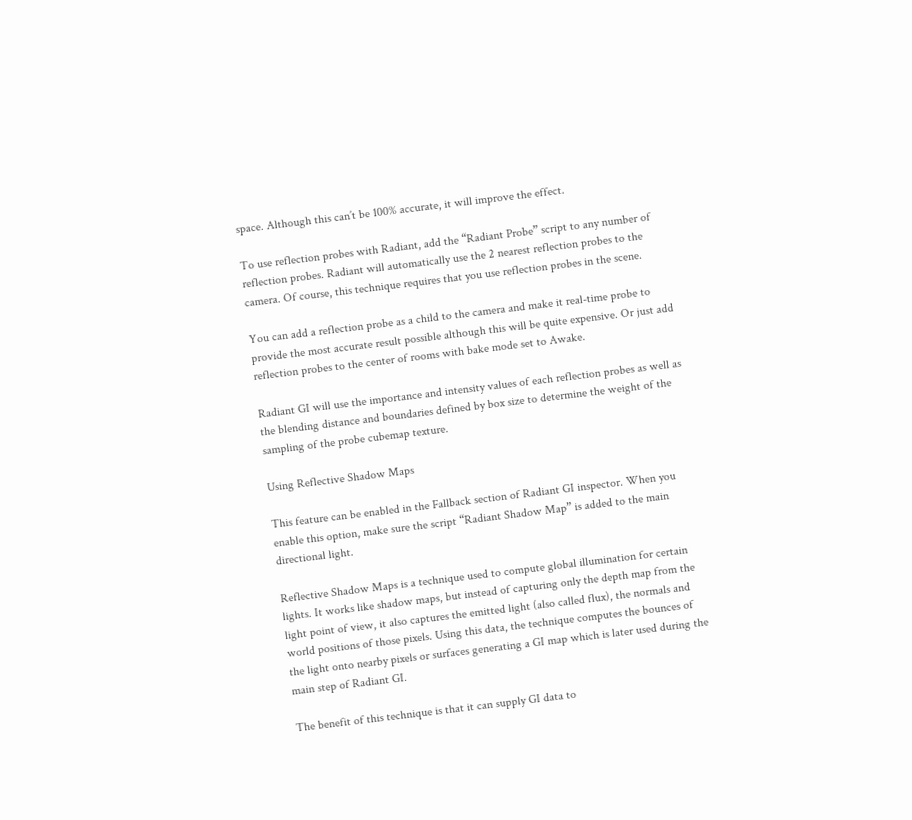space. Although this can’t be 100% accurate, it will improve the effect.

To use reflection probes with Radiant, add the “Radiant Probe” script to any number of reflection probes. Radiant will automatically use the 2 nearest reflection probes to the camera. Of course, this technique requires that you use reflection probes in the scene.

You can add a reflection probe as a child to the camera and make it real-time probe to provide the most accurate result possible although this will be quite expensive. Or just add reflection probes to the center of rooms with bake mode set to Awake.

Radiant GI will use the importance and intensity values of each reflection probes as well as the blending distance and boundaries defined by box size to determine the weight of the sampling of the probe cubemap texture.

Using Reflective Shadow Maps

This feature can be enabled in the Fallback section of Radiant GI inspector. When you enable this option, make sure the script “Radiant Shadow Map” is added to the main directional light.

Reflective Shadow Maps is a technique used to compute global illumination for certain lights. It works like shadow maps, but instead of capturing only the depth map from the light point of view, it also captures the emitted light (also called flux), the normals and world positions of those pixels. Using this data, the technique computes the bounces of the light onto nearby pixels or surfaces generating a GI map which is later used during the main step of Radiant GI.

The benefit of this technique is that it can supply GI data to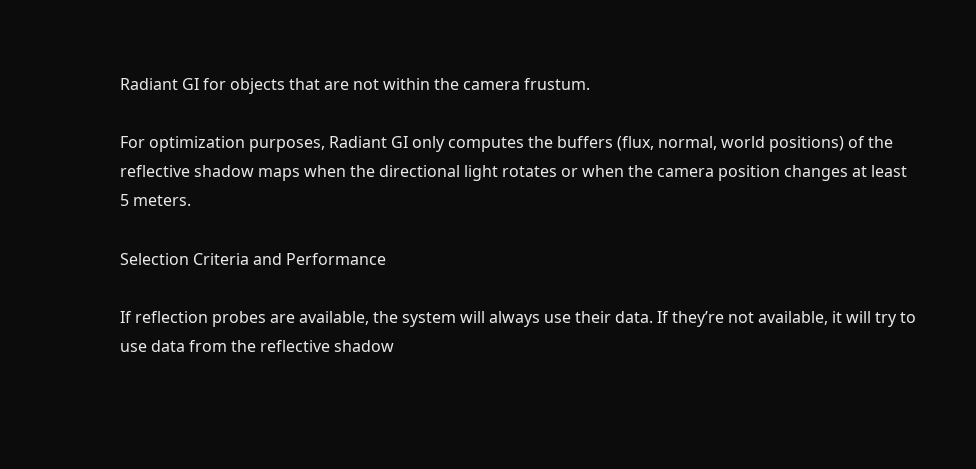Radiant GI for objects that are not within the camera frustum.

For optimization purposes, Radiant GI only computes the buffers (flux, normal, world positions) of the reflective shadow maps when the directional light rotates or when the camera position changes at least 5 meters.

Selection Criteria and Performance

If reflection probes are available, the system will always use their data. If they’re not available, it will try to use data from the reflective shadow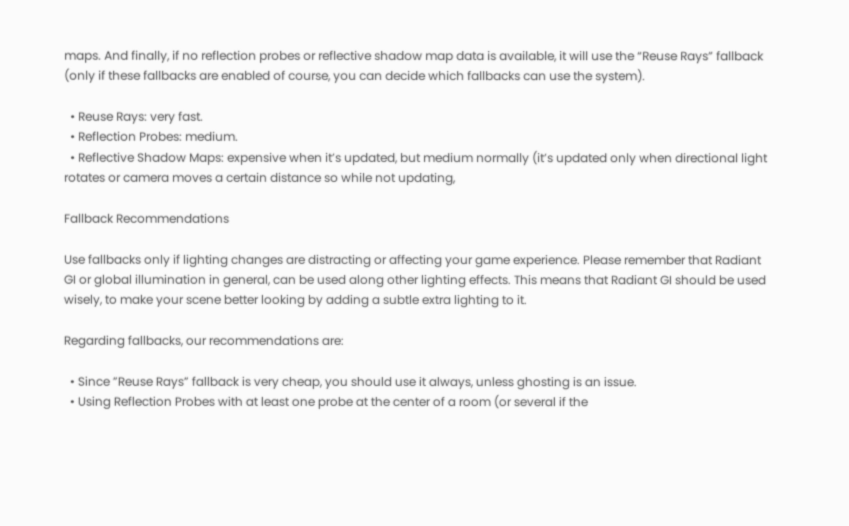maps. And finally, if no reflection probes or reflective shadow map data is available, it will use the “Reuse Rays” fallback (only if these fallbacks are enabled of course, you can decide which fallbacks can use the system).

  • Reuse Rays: very fast.
  • Reflection Probes: medium.
  • Reflective Shadow Maps: expensive when it’s updated, but medium normally (it’s updated only when directional light rotates or camera moves a certain distance so while not updating,

Fallback Recommendations

Use fallbacks only if lighting changes are distracting or affecting your game experience. Please remember that Radiant GI or global illumination in general, can be used along other lighting effects. This means that Radiant GI should be used wisely, to make your scene better looking by adding a subtle extra lighting to it.

Regarding fallbacks, our recommendations are:

  • Since ”Reuse Rays” fallback is very cheap, you should use it always, unless ghosting is an issue.
  • Using Reflection Probes with at least one probe at the center of a room (or several if the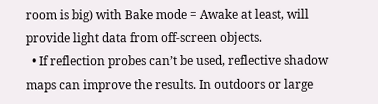room is big) with Bake mode = Awake at least, will provide light data from off-screen objects.
  • If reflection probes can’t be used, reflective shadow maps can improve the results. In outdoors or large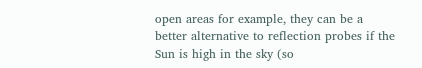open areas for example, they can be a better alternative to reflection probes if the Sun is high in the sky (so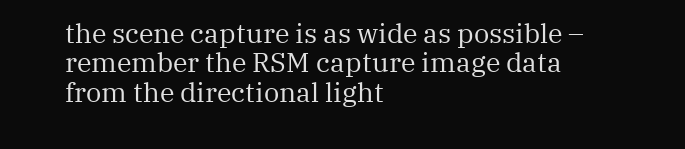the scene capture is as wide as possible – remember the RSM capture image data from the directional light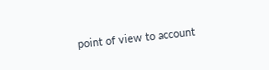point of view to account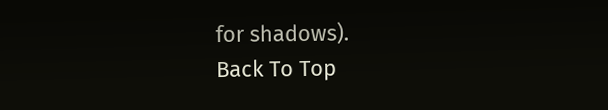for shadows).
Back To Top